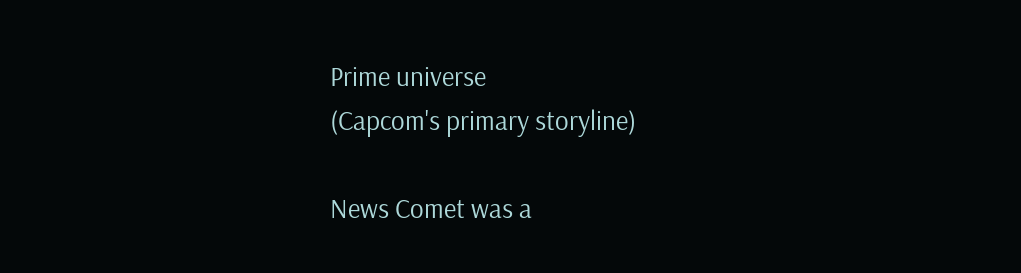Prime universe
(Capcom's primary storyline)

News Comet was a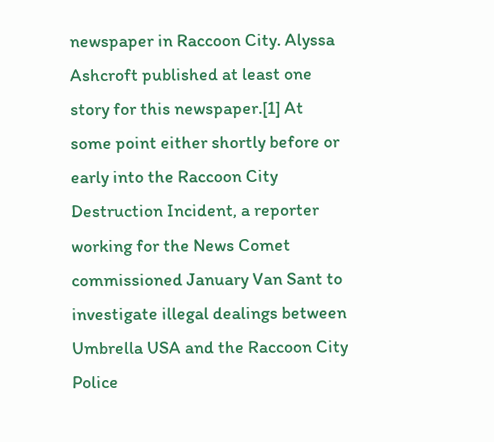newspaper in Raccoon City. Alyssa Ashcroft published at least one story for this newspaper.[1] At some point either shortly before or early into the Raccoon City Destruction Incident, a reporter working for the News Comet commissioned January Van Sant to investigate illegal dealings between Umbrella USA and the Raccoon City Police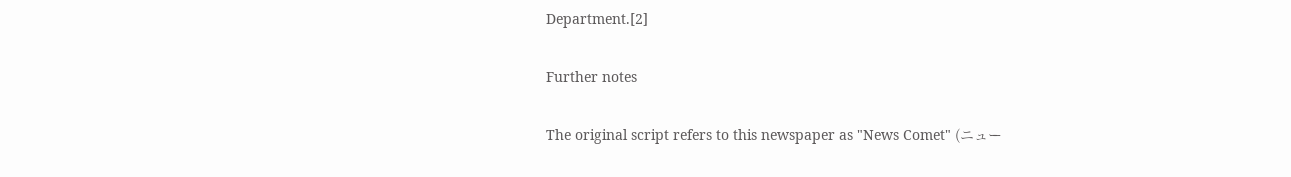Department.[2]

Further notes

The original script refers to this newspaper as "News Comet" (ニュー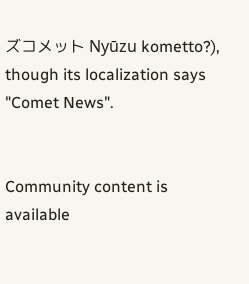ズコメット Nyūzu kometto?), though its localization says "Comet News".


Community content is available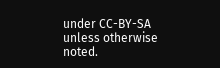under CC-BY-SA unless otherwise noted.